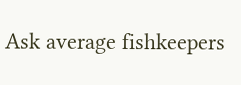Ask average fishkeepers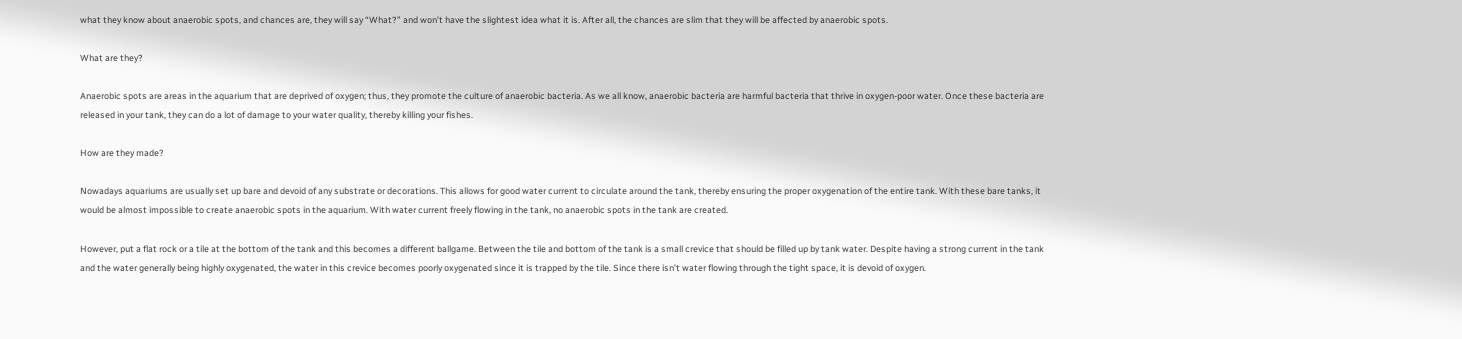what they know about anaerobic spots, and chances are, they will say “What?” and won’t have the slightest idea what it is. After all, the chances are slim that they will be affected by anaerobic spots.

What are they?

Anaerobic spots are areas in the aquarium that are deprived of oxygen; thus, they promote the culture of anaerobic bacteria. As we all know, anaerobic bacteria are harmful bacteria that thrive in oxygen-poor water. Once these bacteria are released in your tank, they can do a lot of damage to your water quality, thereby killing your fishes.

How are they made?

Nowadays aquariums are usually set up bare and devoid of any substrate or decorations. This allows for good water current to circulate around the tank, thereby ensuring the proper oxygenation of the entire tank. With these bare tanks, it would be almost impossible to create anaerobic spots in the aquarium. With water current freely flowing in the tank, no anaerobic spots in the tank are created.

However, put a flat rock or a tile at the bottom of the tank and this becomes a different ballgame. Between the tile and bottom of the tank is a small crevice that should be filled up by tank water. Despite having a strong current in the tank and the water generally being highly oxygenated, the water in this crevice becomes poorly oxygenated since it is trapped by the tile. Since there isn’t water flowing through the tight space, it is devoid of oxygen.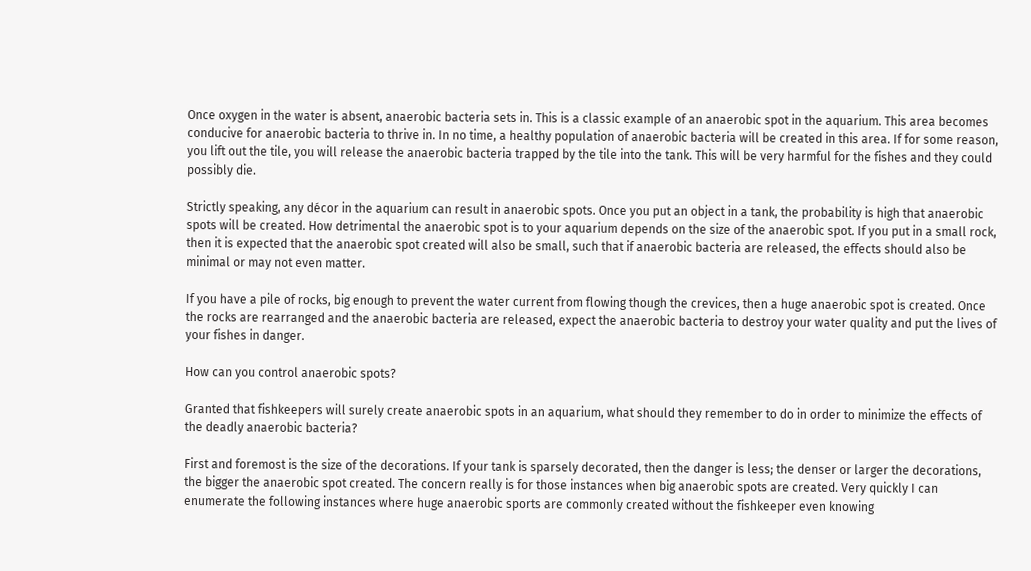Once oxygen in the water is absent, anaerobic bacteria sets in. This is a classic example of an anaerobic spot in the aquarium. This area becomes conducive for anaerobic bacteria to thrive in. In no time, a healthy population of anaerobic bacteria will be created in this area. If for some reason, you lift out the tile, you will release the anaerobic bacteria trapped by the tile into the tank. This will be very harmful for the fishes and they could possibly die.

Strictly speaking, any décor in the aquarium can result in anaerobic spots. Once you put an object in a tank, the probability is high that anaerobic spots will be created. How detrimental the anaerobic spot is to your aquarium depends on the size of the anaerobic spot. If you put in a small rock, then it is expected that the anaerobic spot created will also be small, such that if anaerobic bacteria are released, the effects should also be minimal or may not even matter.

If you have a pile of rocks, big enough to prevent the water current from flowing though the crevices, then a huge anaerobic spot is created. Once the rocks are rearranged and the anaerobic bacteria are released, expect the anaerobic bacteria to destroy your water quality and put the lives of your fishes in danger.

How can you control anaerobic spots?

Granted that fishkeepers will surely create anaerobic spots in an aquarium, what should they remember to do in order to minimize the effects of the deadly anaerobic bacteria?

First and foremost is the size of the decorations. If your tank is sparsely decorated, then the danger is less; the denser or larger the decorations, the bigger the anaerobic spot created. The concern really is for those instances when big anaerobic spots are created. Very quickly I can enumerate the following instances where huge anaerobic sports are commonly created without the fishkeeper even knowing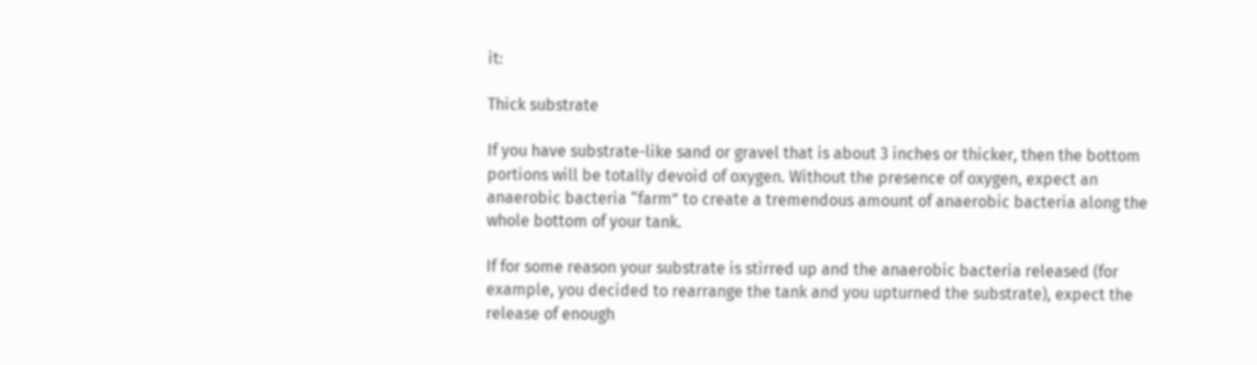it:

Thick substrate

If you have substrate-like sand or gravel that is about 3 inches or thicker, then the bottom portions will be totally devoid of oxygen. Without the presence of oxygen, expect an anaerobic bacteria “farm” to create a tremendous amount of anaerobic bacteria along the whole bottom of your tank.

If for some reason your substrate is stirred up and the anaerobic bacteria released (for example, you decided to rearrange the tank and you upturned the substrate), expect the release of enough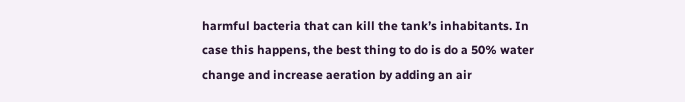harmful bacteria that can kill the tank’s inhabitants. In case this happens, the best thing to do is do a 50% water change and increase aeration by adding an air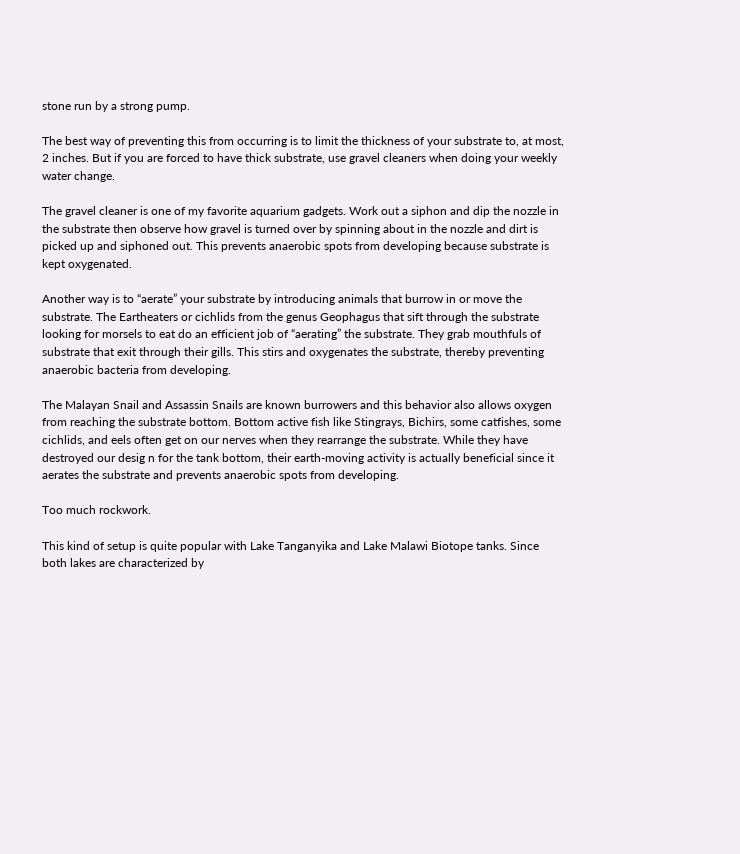stone run by a strong pump.

The best way of preventing this from occurring is to limit the thickness of your substrate to, at most, 2 inches. But if you are forced to have thick substrate, use gravel cleaners when doing your weekly water change.

The gravel cleaner is one of my favorite aquarium gadgets. Work out a siphon and dip the nozzle in the substrate then observe how gravel is turned over by spinning about in the nozzle and dirt is picked up and siphoned out. This prevents anaerobic spots from developing because substrate is kept oxygenated.

Another way is to “aerate” your substrate by introducing animals that burrow in or move the substrate. The Eartheaters or cichlids from the genus Geophagus that sift through the substrate looking for morsels to eat do an efficient job of “aerating” the substrate. They grab mouthfuls of substrate that exit through their gills. This stirs and oxygenates the substrate, thereby preventing anaerobic bacteria from developing.

The Malayan Snail and Assassin Snails are known burrowers and this behavior also allows oxygen from reaching the substrate bottom. Bottom active fish like Stingrays, Bichirs, some catfishes, some cichlids, and eels often get on our nerves when they rearrange the substrate. While they have destroyed our desig n for the tank bottom, their earth-moving activity is actually beneficial since it aerates the substrate and prevents anaerobic spots from developing.

Too much rockwork.

This kind of setup is quite popular with Lake Tanganyika and Lake Malawi Biotope tanks. Since both lakes are characterized by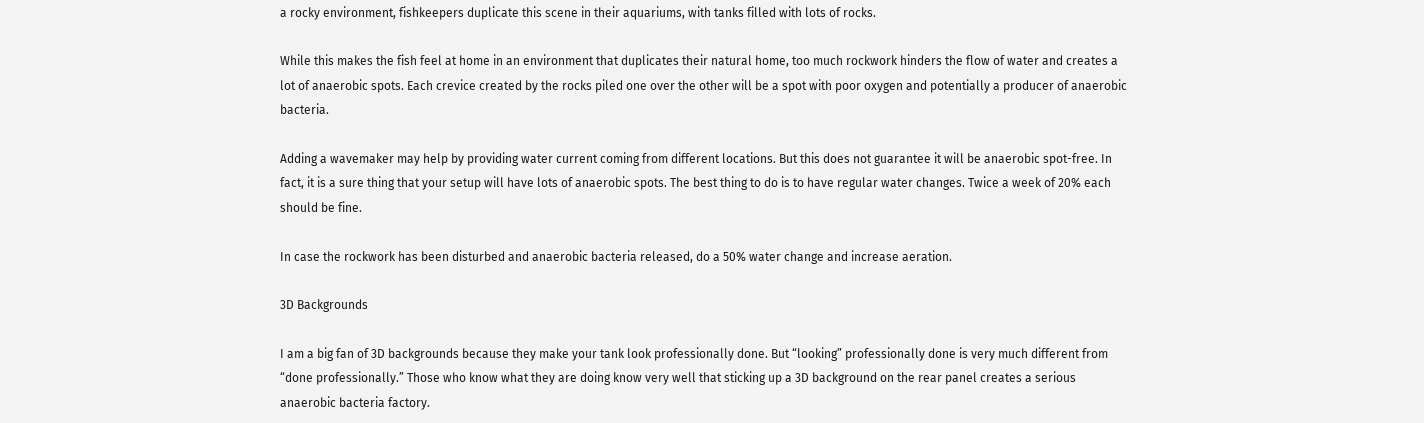a rocky environment, fishkeepers duplicate this scene in their aquariums, with tanks filled with lots of rocks.

While this makes the fish feel at home in an environment that duplicates their natural home, too much rockwork hinders the flow of water and creates a lot of anaerobic spots. Each crevice created by the rocks piled one over the other will be a spot with poor oxygen and potentially a producer of anaerobic bacteria.

Adding a wavemaker may help by providing water current coming from different locations. But this does not guarantee it will be anaerobic spot-free. In fact, it is a sure thing that your setup will have lots of anaerobic spots. The best thing to do is to have regular water changes. Twice a week of 20% each should be fine.

In case the rockwork has been disturbed and anaerobic bacteria released, do a 50% water change and increase aeration.

3D Backgrounds

I am a big fan of 3D backgrounds because they make your tank look professionally done. But “looking” professionally done is very much different from “done professionally.” Those who know what they are doing know very well that sticking up a 3D background on the rear panel creates a serious anaerobic bacteria factory.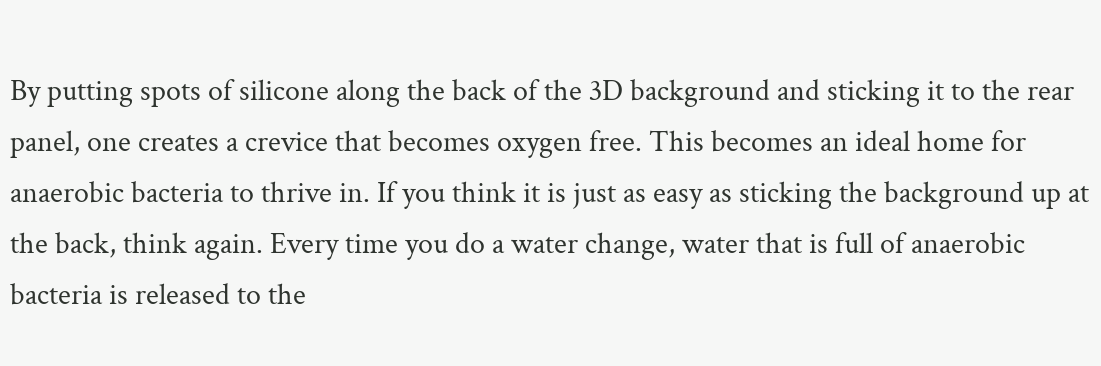By putting spots of silicone along the back of the 3D background and sticking it to the rear panel, one creates a crevice that becomes oxygen free. This becomes an ideal home for anaerobic bacteria to thrive in. If you think it is just as easy as sticking the background up at the back, think again. Every time you do a water change, water that is full of anaerobic bacteria is released to the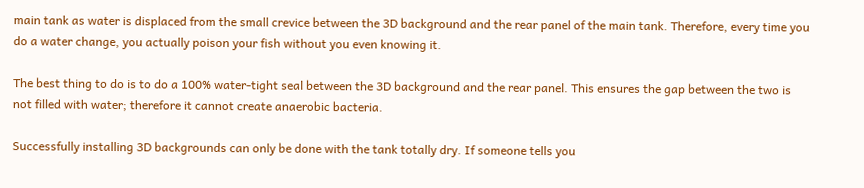main tank as water is displaced from the small crevice between the 3D background and the rear panel of the main tank. Therefore, every time you do a water change, you actually poison your fish without you even knowing it.

The best thing to do is to do a 100% water-tight seal between the 3D background and the rear panel. This ensures the gap between the two is not filled with water; therefore it cannot create anaerobic bacteria.

Successfully installing 3D backgrounds can only be done with the tank totally dry. If someone tells you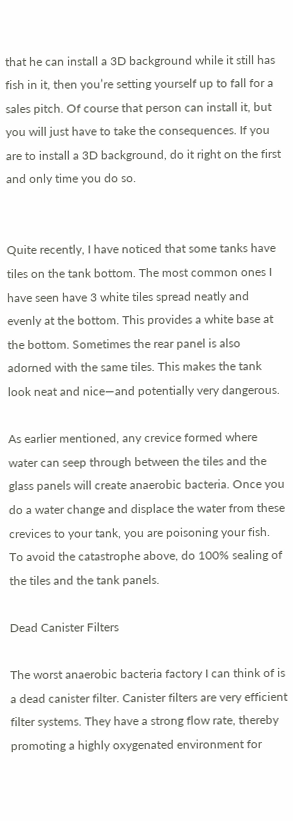that he can install a 3D background while it still has fish in it, then you’re setting yourself up to fall for a sales pitch. Of course that person can install it, but you will just have to take the consequences. If you are to install a 3D background, do it right on the first and only time you do so.


Quite recently, I have noticed that some tanks have tiles on the tank bottom. The most common ones I have seen have 3 white tiles spread neatly and evenly at the bottom. This provides a white base at the bottom. Sometimes the rear panel is also adorned with the same tiles. This makes the tank look neat and nice—and potentially very dangerous.

As earlier mentioned, any crevice formed where water can seep through between the tiles and the glass panels will create anaerobic bacteria. Once you do a water change and displace the water from these crevices to your tank, you are poisoning your fish. To avoid the catastrophe above, do 100% sealing of the tiles and the tank panels.

Dead Canister Filters

The worst anaerobic bacteria factory I can think of is a dead canister filter. Canister filters are very efficient filter systems. They have a strong flow rate, thereby promoting a highly oxygenated environment for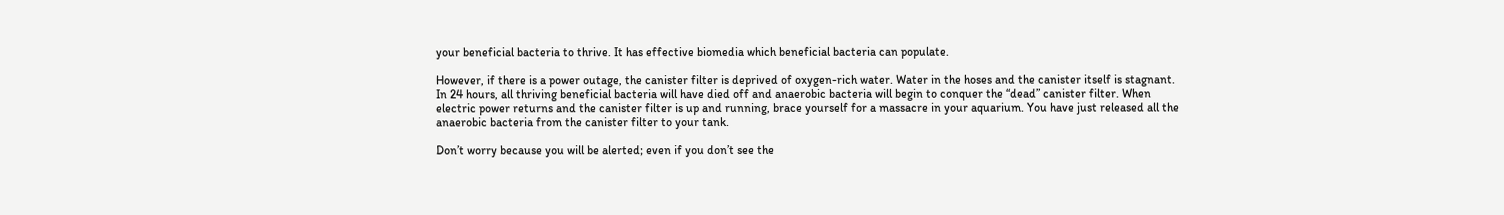your beneficial bacteria to thrive. It has effective biomedia which beneficial bacteria can populate.

However, if there is a power outage, the canister filter is deprived of oxygen-rich water. Water in the hoses and the canister itself is stagnant. In 24 hours, all thriving beneficial bacteria will have died off and anaerobic bacteria will begin to conquer the “dead” canister filter. When electric power returns and the canister filter is up and running, brace yourself for a massacre in your aquarium. You have just released all the anaerobic bacteria from the canister filter to your tank.

Don’t worry because you will be alerted; even if you don’t see the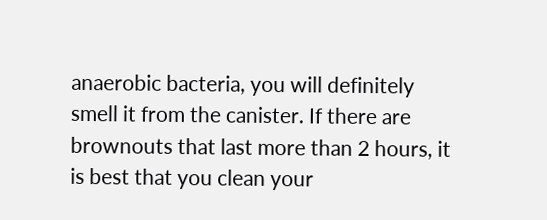anaerobic bacteria, you will definitely smell it from the canister. If there are brownouts that last more than 2 hours, it is best that you clean your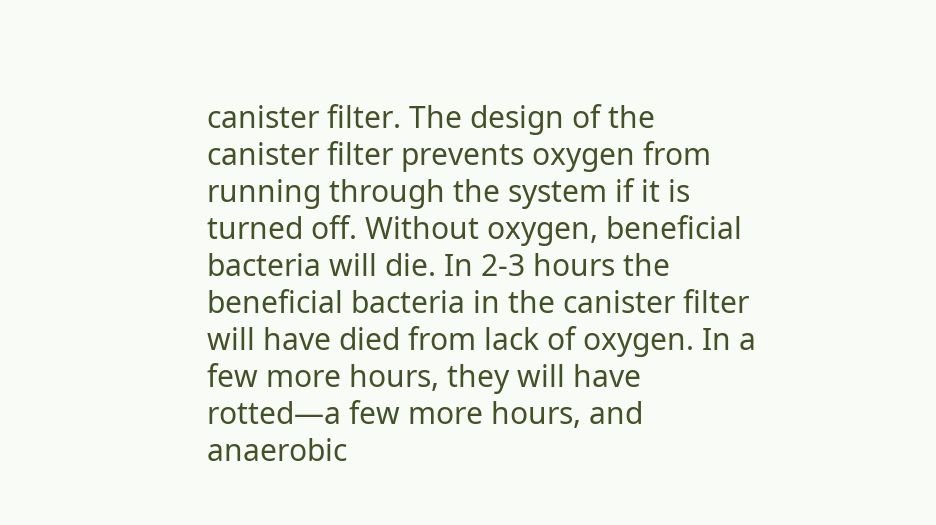canister filter. The design of the canister filter prevents oxygen from running through the system if it is turned off. Without oxygen, beneficial bacteria will die. In 2-3 hours the beneficial bacteria in the canister filter will have died from lack of oxygen. In a few more hours, they will have rotted—a few more hours, and anaerobic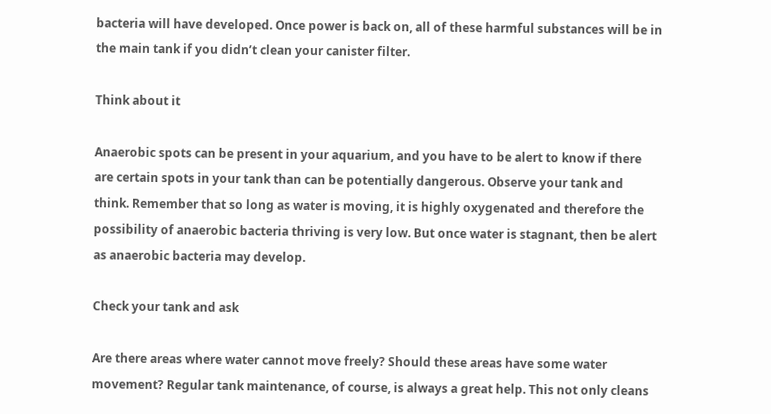bacteria will have developed. Once power is back on, all of these harmful substances will be in the main tank if you didn’t clean your canister filter.

Think about it

Anaerobic spots can be present in your aquarium, and you have to be alert to know if there are certain spots in your tank than can be potentially dangerous. Observe your tank and think. Remember that so long as water is moving, it is highly oxygenated and therefore the possibility of anaerobic bacteria thriving is very low. But once water is stagnant, then be alert as anaerobic bacteria may develop.

Check your tank and ask

Are there areas where water cannot move freely? Should these areas have some water movement? Regular tank maintenance, of course, is always a great help. This not only cleans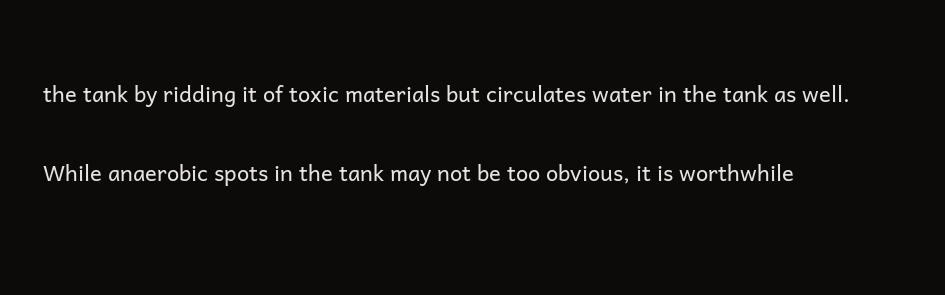the tank by ridding it of toxic materials but circulates water in the tank as well.

While anaerobic spots in the tank may not be too obvious, it is worthwhile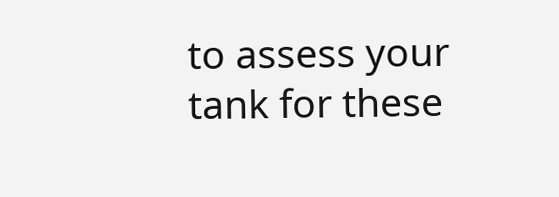to assess your tank for these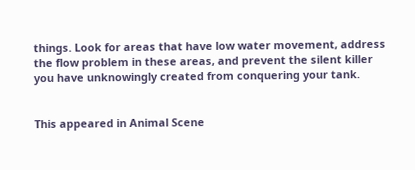things. Look for areas that have low water movement, address the flow problem in these areas, and prevent the silent killer you have unknowingly created from conquering your tank.


This appeared in Animal Scene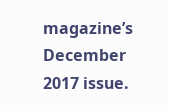magazine’s December 2017 issue.